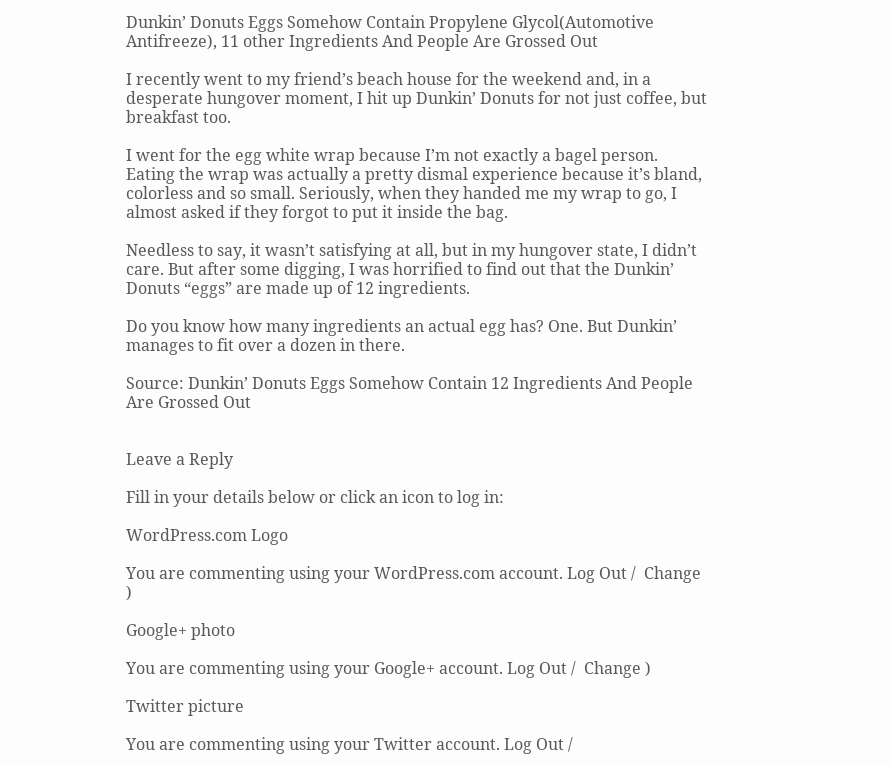Dunkin’ Donuts Eggs Somehow Contain Propylene Glycol(Automotive Antifreeze), 11 other Ingredients And People Are Grossed Out

I recently went to my friend’s beach house for the weekend and, in a desperate hungover moment, I hit up Dunkin’ Donuts for not just coffee, but breakfast too.

I went for the egg white wrap because I’m not exactly a bagel person. Eating the wrap was actually a pretty dismal experience because it’s bland, colorless and so small. Seriously, when they handed me my wrap to go, I almost asked if they forgot to put it inside the bag.

Needless to say, it wasn’t satisfying at all, but in my hungover state, I didn’t care. But after some digging, I was horrified to find out that the Dunkin’ Donuts “eggs” are made up of 12 ingredients.

Do you know how many ingredients an actual egg has? One. But Dunkin’ manages to fit over a dozen in there.

Source: Dunkin’ Donuts Eggs Somehow Contain 12 Ingredients And People Are Grossed Out


Leave a Reply

Fill in your details below or click an icon to log in:

WordPress.com Logo

You are commenting using your WordPress.com account. Log Out /  Change )

Google+ photo

You are commenting using your Google+ account. Log Out /  Change )

Twitter picture

You are commenting using your Twitter account. Log Out /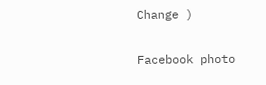Change )

Facebook photo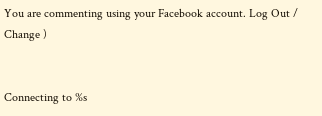You are commenting using your Facebook account. Log Out /  Change )


Connecting to %s